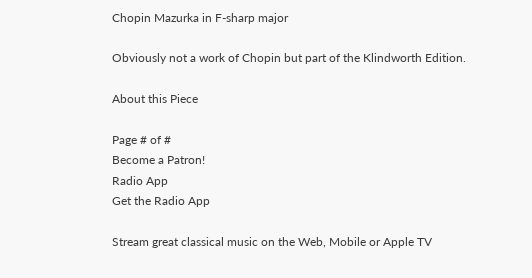Chopin Mazurka in F-sharp major

Obviously not a work of Chopin but part of the Klindworth Edition.

About this Piece

Page # of #
Become a Patron!
Radio App
Get the Radio App

Stream great classical music on the Web, Mobile or Apple TV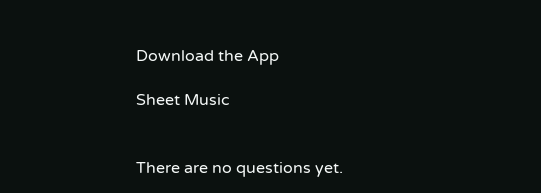Download the App

Sheet Music


There are no questions yet.